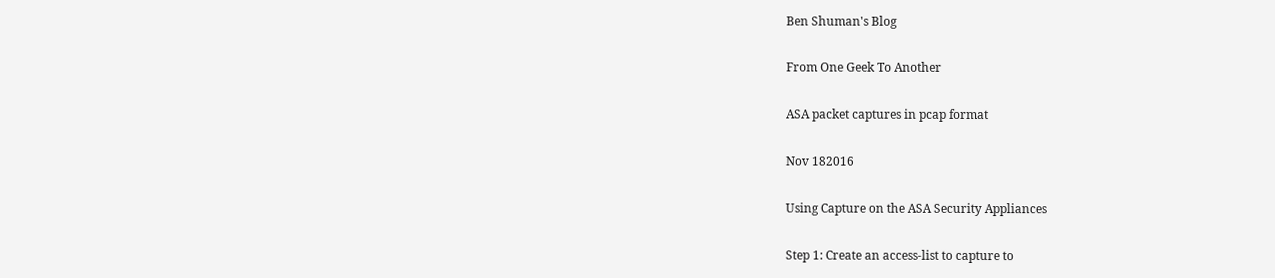Ben Shuman's Blog

From One Geek To Another

ASA packet captures in pcap format

Nov 182016

Using Capture on the ASA Security Appliances

Step 1: Create an access-list to capture to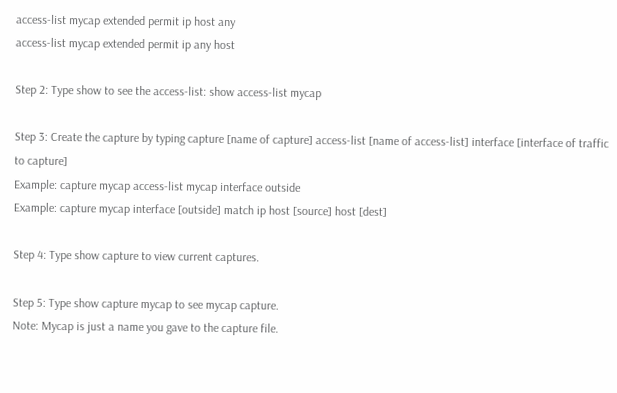access-list mycap extended permit ip host any
access-list mycap extended permit ip any host

Step 2: Type show to see the access-list: show access-list mycap

Step 3: Create the capture by typing capture [name of capture] access-list [name of access-list] interface [interface of traffic to capture]
Example: capture mycap access-list mycap interface outside
Example: capture mycap interface [outside] match ip host [source] host [dest]

Step 4: Type show capture to view current captures.

Step 5: Type show capture mycap to see mycap capture.
Note: Mycap is just a name you gave to the capture file.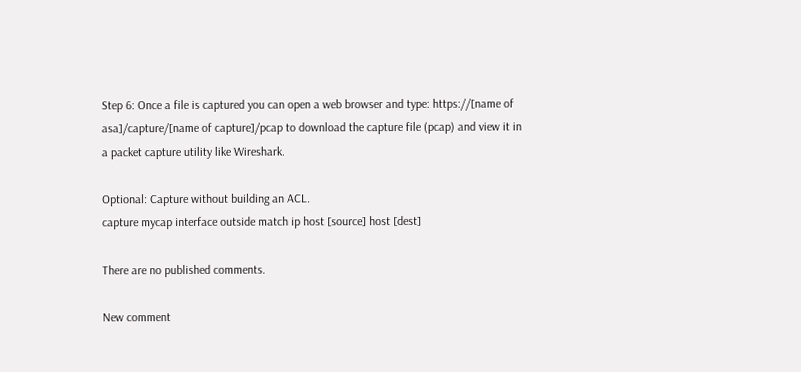Step 6: Once a file is captured you can open a web browser and type: https://[name of asa]/capture/[name of capture]/pcap to download the capture file (pcap) and view it in a packet capture utility like Wireshark.

Optional: Capture without building an ACL.
capture mycap interface outside match ip host [source] host [dest]

There are no published comments.

New comment